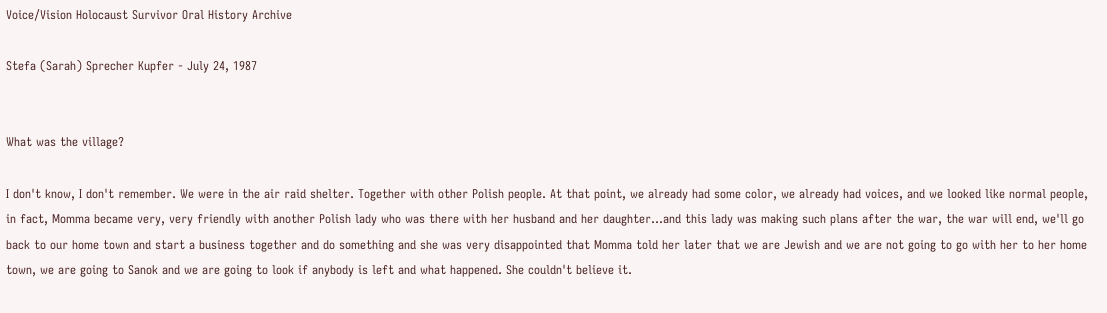Voice/Vision Holocaust Survivor Oral History Archive

Stefa (Sarah) Sprecher Kupfer - July 24, 1987


What was the village?

I don't know, I don't remember. We were in the air raid shelter. Together with other Polish people. At that point, we already had some color, we already had voices, and we looked like normal people, in fact, Momma became very, very friendly with another Polish lady who was there with her husband and her daughter...and this lady was making such plans after the war, the war will end, we'll go back to our home town and start a business together and do something and she was very disappointed that Momma told her later that we are Jewish and we are not going to go with her to her home town, we are going to Sanok and we are going to look if anybody is left and what happened. She couldn't believe it.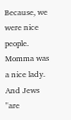Because, we were nice people. Momma was a nice lady. And Jews "are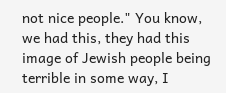not nice people." You know, we had this, they had this image of Jewish people being terrible in some way, I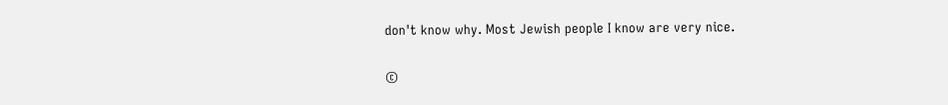don't know why. Most Jewish people I know are very nice.

©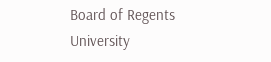Board of Regents University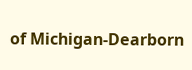of Michigan-Dearborn